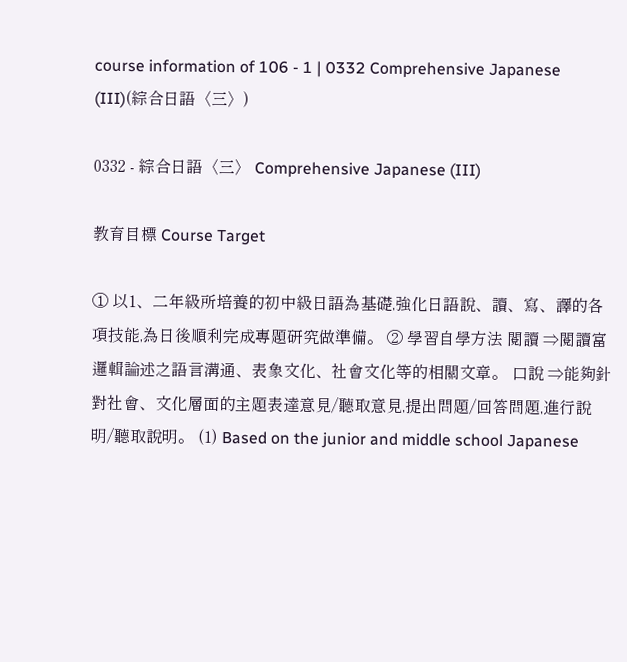course information of 106 - 1 | 0332 Comprehensive Japanese (III)(綜合日語〈三〉)

0332 - 綜合日語〈三〉 Comprehensive Japanese (III)

教育目標 Course Target

① 以1、二年級所培養的初中級日語為基礎,強化日語說、讀、寫、譯的各項技能,為日後順利完成專題研究做準備。 ② 學習自學方法 閱讀 ⇒閱讀富邏輯論述之語言溝通、表象文化、社會文化等的相關文章。 口說 ⇒能夠針對社會、文化層面的主題表達意見/聽取意見,提出問題/回答問題,進行說明/聽取說明。 (1) Based on the junior and middle school Japanese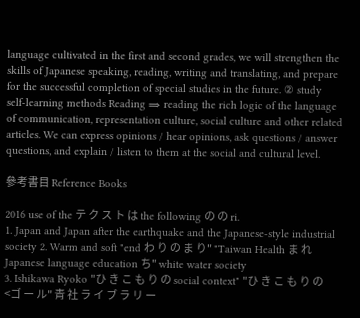language cultivated in the first and second grades, we will strengthen the skills of Japanese speaking, reading, writing and translating, and prepare for the successful completion of special studies in the future. ② study self-learning methods Reading ⇒ reading the rich logic of the language of communication, representation culture, social culture and other related articles. We can express opinions / hear opinions, ask questions / answer questions, and explain / listen to them at the social and cultural level.

參考書目 Reference Books

2016 use of the テ ク ス ト は the following の の ri.
1. Japan and Japan after the earthquake and the Japanese-style industrial society 2. Warm and soft "end わ り の ま り" "Taiwan Health ま れ Japanese language education ち" white water society
3. Ishikawa Ryoko "ひ き こ も り の social context" "ひ き こ も り の <ゴ ー ル" 青 社 ラ イ ブ ラ リ ー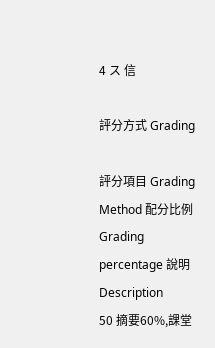4 ス 信

評分方式 Grading

評分項目 Grading Method 配分比例 Grading percentage 說明 Description
50 摘要60%,課堂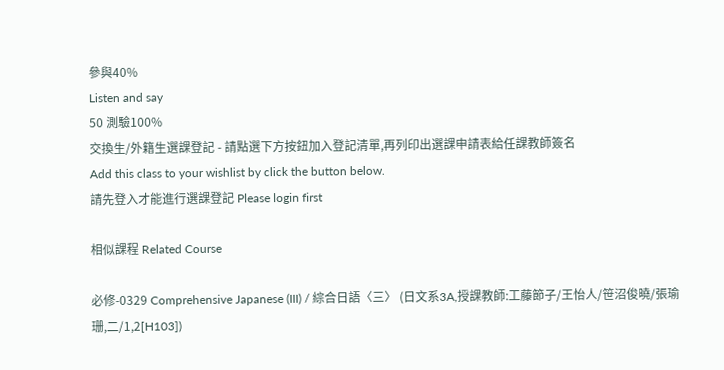參與40%
Listen and say
50 測驗100%
交換生/外籍生選課登記 - 請點選下方按鈕加入登記清單,再列印出選課申請表給任課教師簽名
Add this class to your wishlist by click the button below.
請先登入才能進行選課登記 Please login first

相似課程 Related Course

必修-0329 Comprehensive Japanese (III) / 綜合日語〈三〉 (日文系3A,授課教師:工藤節子/王怡人/笹沼俊曉/張瑜珊,二/1,2[H103])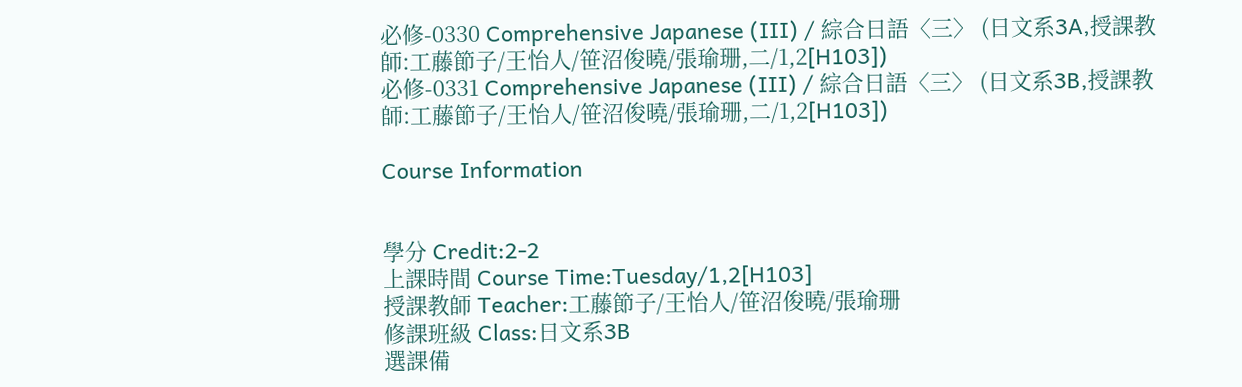必修-0330 Comprehensive Japanese (III) / 綜合日語〈三〉 (日文系3A,授課教師:工藤節子/王怡人/笹沼俊曉/張瑜珊,二/1,2[H103])
必修-0331 Comprehensive Japanese (III) / 綜合日語〈三〉 (日文系3B,授課教師:工藤節子/王怡人/笹沼俊曉/張瑜珊,二/1,2[H103])

Course Information


學分 Credit:2-2
上課時間 Course Time:Tuesday/1,2[H103]
授課教師 Teacher:工藤節子/王怡人/笹沼俊曉/張瑜珊
修課班級 Class:日文系3B
選課備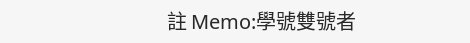註 Memo:學號雙號者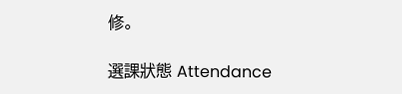修。

選課狀態 Attendance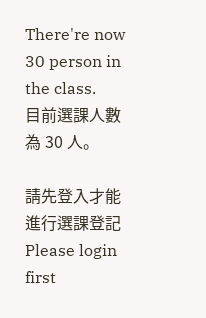There're now 30 person in the class.
目前選課人數為 30 人。

請先登入才能進行選課登記 Please login first